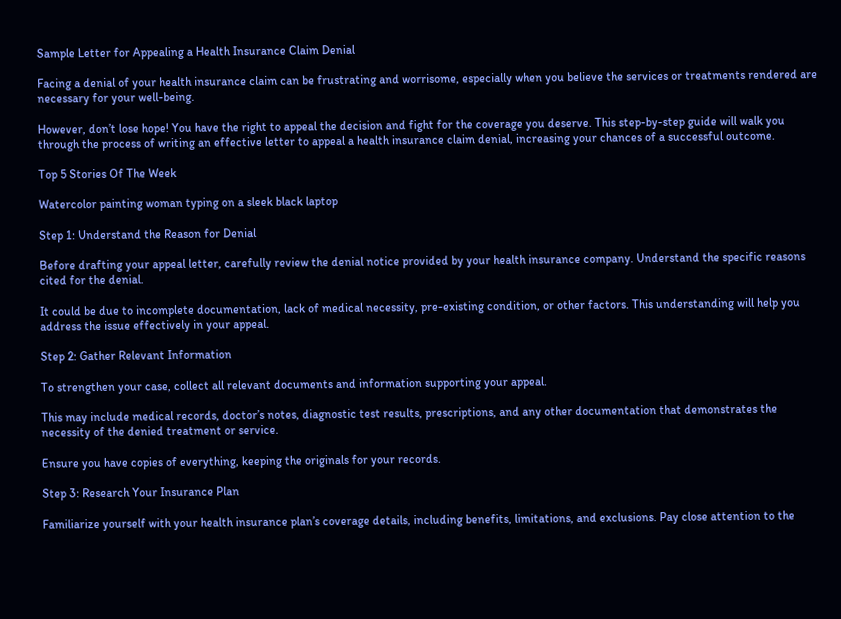Sample Letter for Appealing a Health Insurance Claim Denial

Facing a denial of your health insurance claim can be frustrating and worrisome, especially when you believe the services or treatments rendered are necessary for your well-being.

However, don’t lose hope! You have the right to appeal the decision and fight for the coverage you deserve. This step-by-step guide will walk you through the process of writing an effective letter to appeal a health insurance claim denial, increasing your chances of a successful outcome.

Top 5 Stories Of The Week

Watercolor painting woman typing on a sleek black laptop

Step 1: Understand the Reason for Denial

Before drafting your appeal letter, carefully review the denial notice provided by your health insurance company. Understand the specific reasons cited for the denial.

It could be due to incomplete documentation, lack of medical necessity, pre-existing condition, or other factors. This understanding will help you address the issue effectively in your appeal.

Step 2: Gather Relevant Information

To strengthen your case, collect all relevant documents and information supporting your appeal.

This may include medical records, doctor’s notes, diagnostic test results, prescriptions, and any other documentation that demonstrates the necessity of the denied treatment or service.

Ensure you have copies of everything, keeping the originals for your records.

Step 3: Research Your Insurance Plan

Familiarize yourself with your health insurance plan’s coverage details, including benefits, limitations, and exclusions. Pay close attention to the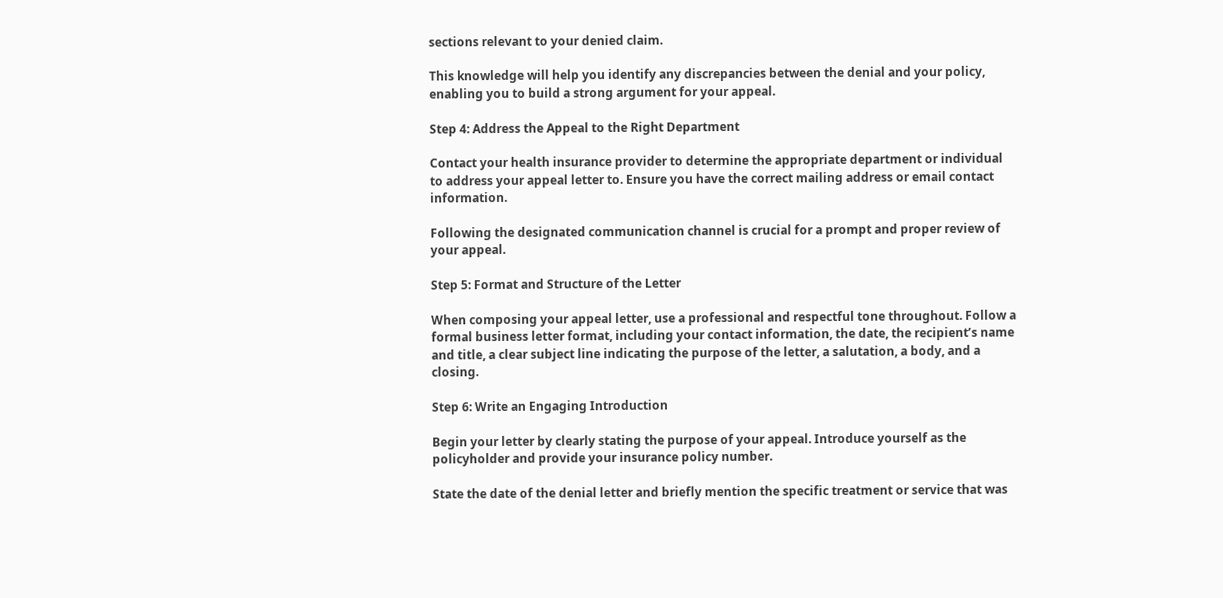sections relevant to your denied claim.

This knowledge will help you identify any discrepancies between the denial and your policy, enabling you to build a strong argument for your appeal.

Step 4: Address the Appeal to the Right Department

Contact your health insurance provider to determine the appropriate department or individual to address your appeal letter to. Ensure you have the correct mailing address or email contact information.

Following the designated communication channel is crucial for a prompt and proper review of your appeal.

Step 5: Format and Structure of the Letter

When composing your appeal letter, use a professional and respectful tone throughout. Follow a formal business letter format, including your contact information, the date, the recipient’s name and title, a clear subject line indicating the purpose of the letter, a salutation, a body, and a closing.

Step 6: Write an Engaging Introduction

Begin your letter by clearly stating the purpose of your appeal. Introduce yourself as the policyholder and provide your insurance policy number.

State the date of the denial letter and briefly mention the specific treatment or service that was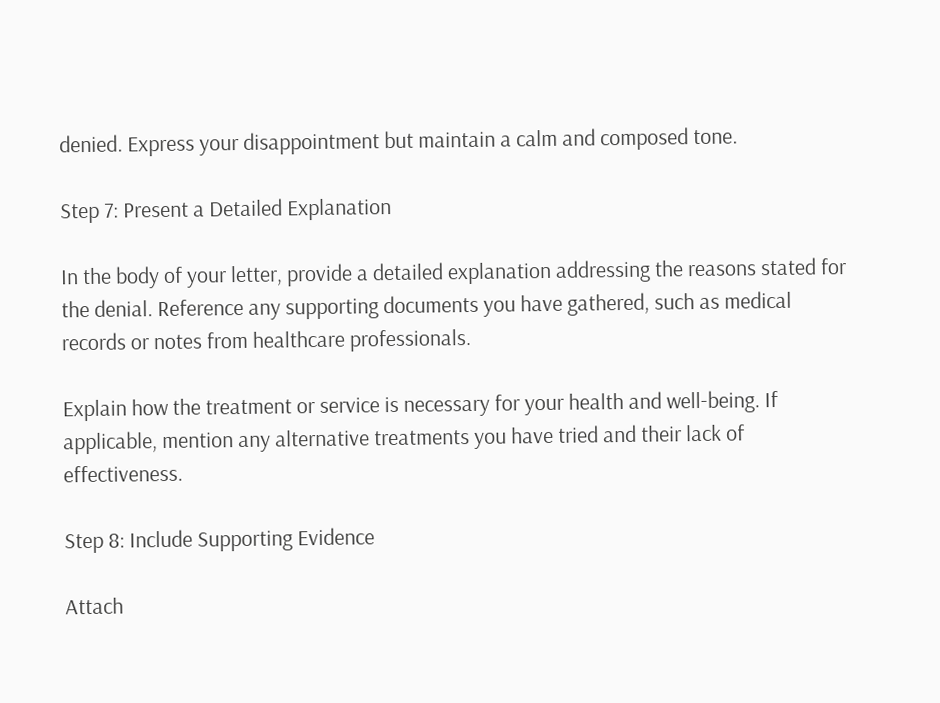denied. Express your disappointment but maintain a calm and composed tone.

Step 7: Present a Detailed Explanation

In the body of your letter, provide a detailed explanation addressing the reasons stated for the denial. Reference any supporting documents you have gathered, such as medical records or notes from healthcare professionals.

Explain how the treatment or service is necessary for your health and well-being. If applicable, mention any alternative treatments you have tried and their lack of effectiveness.

Step 8: Include Supporting Evidence

Attach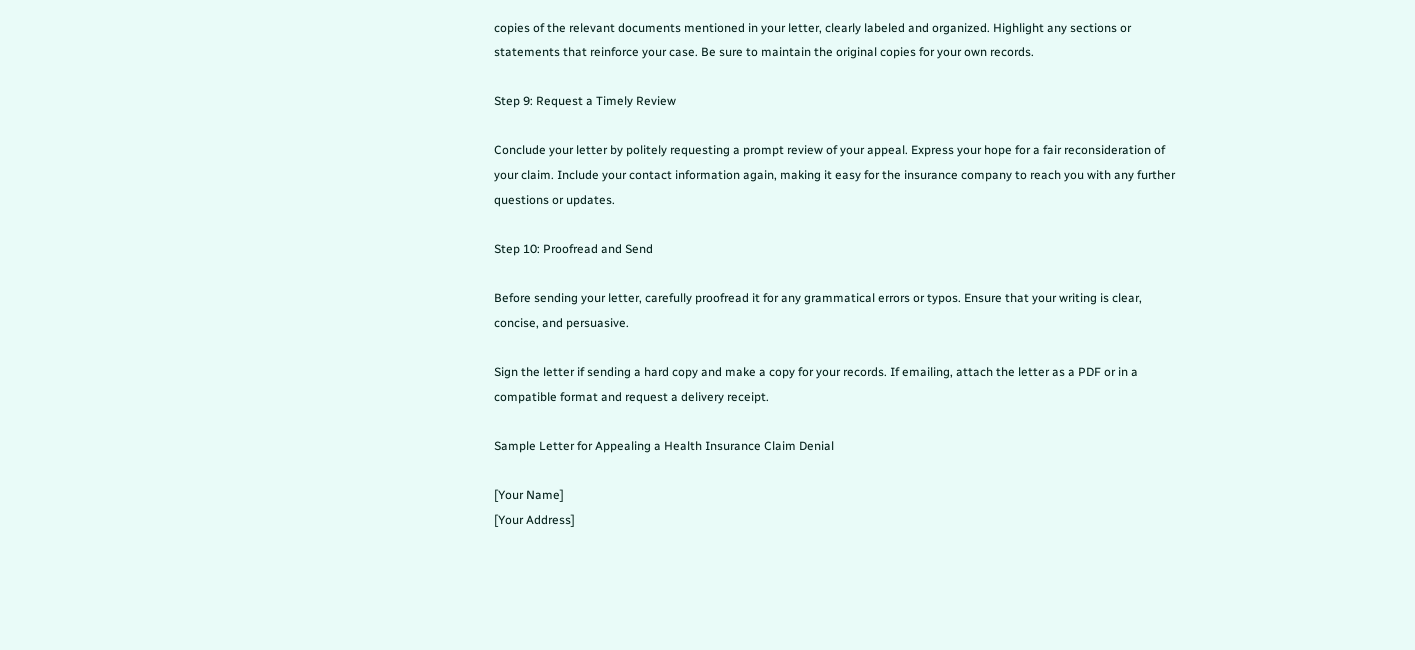copies of the relevant documents mentioned in your letter, clearly labeled and organized. Highlight any sections or statements that reinforce your case. Be sure to maintain the original copies for your own records.

Step 9: Request a Timely Review

Conclude your letter by politely requesting a prompt review of your appeal. Express your hope for a fair reconsideration of your claim. Include your contact information again, making it easy for the insurance company to reach you with any further questions or updates.

Step 10: Proofread and Send

Before sending your letter, carefully proofread it for any grammatical errors or typos. Ensure that your writing is clear, concise, and persuasive.

Sign the letter if sending a hard copy and make a copy for your records. If emailing, attach the letter as a PDF or in a compatible format and request a delivery receipt.

Sample Letter for Appealing a Health Insurance Claim Denial

[Your Name]
[Your Address]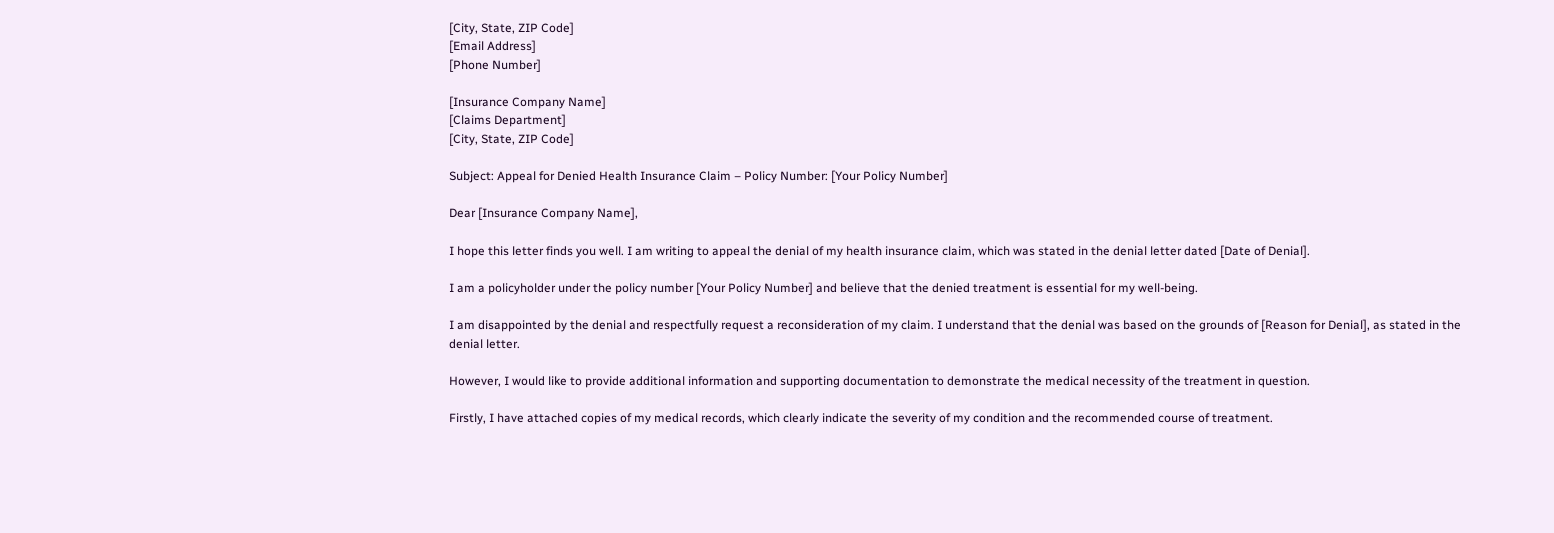[City, State, ZIP Code]
[Email Address]
[Phone Number]

[Insurance Company Name]
[Claims Department]
[City, State, ZIP Code]

Subject: Appeal for Denied Health Insurance Claim – Policy Number: [Your Policy Number]

Dear [Insurance Company Name],

I hope this letter finds you well. I am writing to appeal the denial of my health insurance claim, which was stated in the denial letter dated [Date of Denial].

I am a policyholder under the policy number [Your Policy Number] and believe that the denied treatment is essential for my well-being.

I am disappointed by the denial and respectfully request a reconsideration of my claim. I understand that the denial was based on the grounds of [Reason for Denial], as stated in the denial letter.

However, I would like to provide additional information and supporting documentation to demonstrate the medical necessity of the treatment in question.

Firstly, I have attached copies of my medical records, which clearly indicate the severity of my condition and the recommended course of treatment.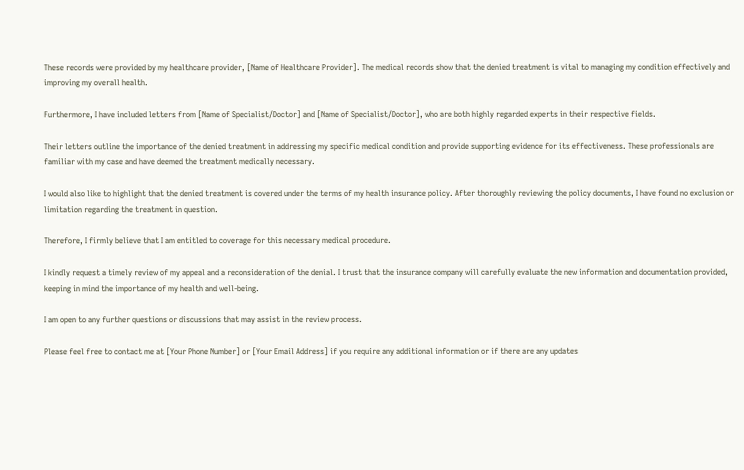These records were provided by my healthcare provider, [Name of Healthcare Provider]. The medical records show that the denied treatment is vital to managing my condition effectively and improving my overall health.

Furthermore, I have included letters from [Name of Specialist/Doctor] and [Name of Specialist/Doctor], who are both highly regarded experts in their respective fields.

Their letters outline the importance of the denied treatment in addressing my specific medical condition and provide supporting evidence for its effectiveness. These professionals are familiar with my case and have deemed the treatment medically necessary.

I would also like to highlight that the denied treatment is covered under the terms of my health insurance policy. After thoroughly reviewing the policy documents, I have found no exclusion or limitation regarding the treatment in question.

Therefore, I firmly believe that I am entitled to coverage for this necessary medical procedure.

I kindly request a timely review of my appeal and a reconsideration of the denial. I trust that the insurance company will carefully evaluate the new information and documentation provided, keeping in mind the importance of my health and well-being.

I am open to any further questions or discussions that may assist in the review process.

Please feel free to contact me at [Your Phone Number] or [Your Email Address] if you require any additional information or if there are any updates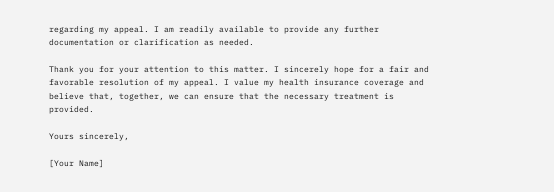regarding my appeal. I am readily available to provide any further documentation or clarification as needed.

Thank you for your attention to this matter. I sincerely hope for a fair and favorable resolution of my appeal. I value my health insurance coverage and believe that, together, we can ensure that the necessary treatment is provided.

Yours sincerely,

[Your Name]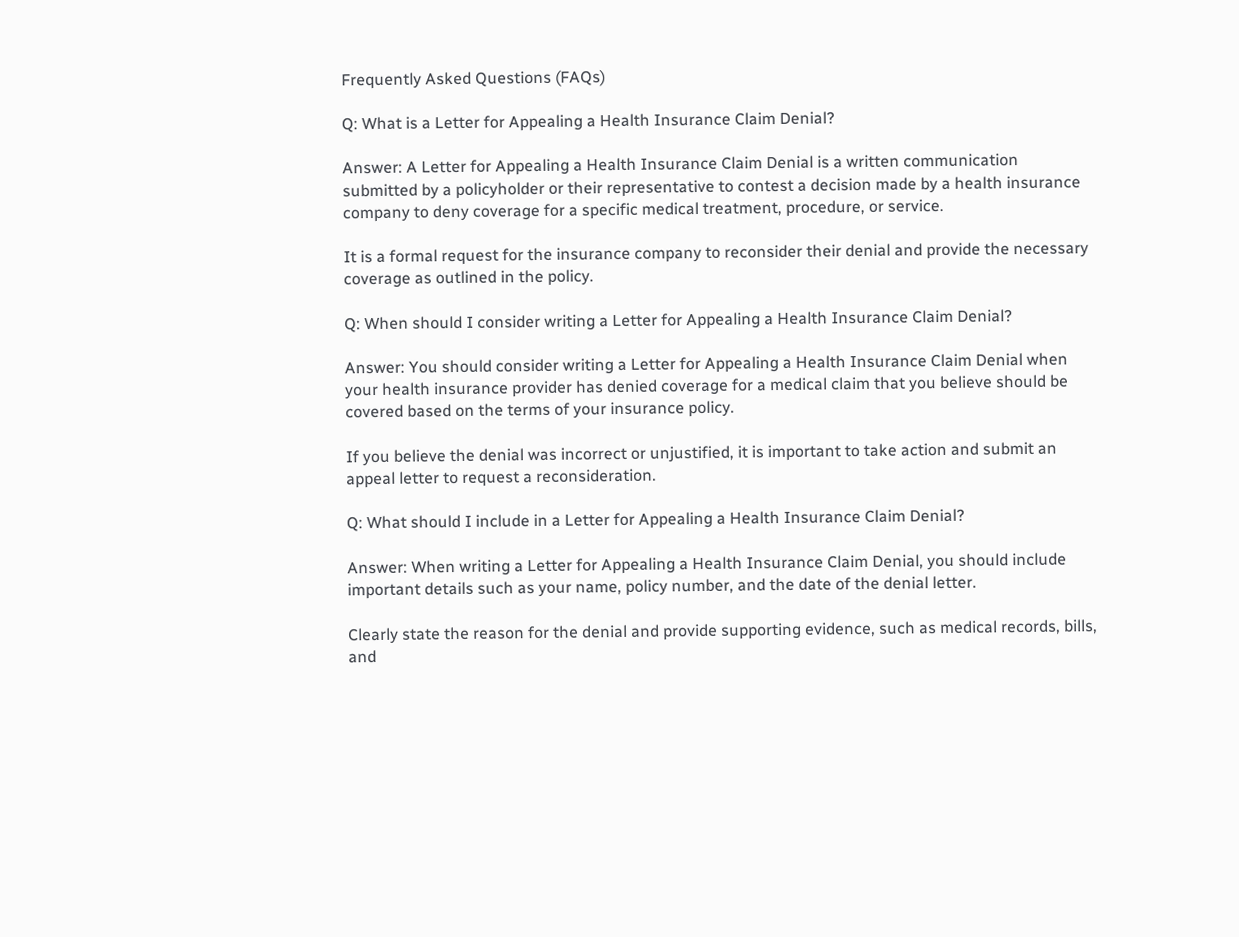Frequently Asked Questions (FAQs)

Q: What is a Letter for Appealing a Health Insurance Claim Denial?

Answer: A Letter for Appealing a Health Insurance Claim Denial is a written communication submitted by a policyholder or their representative to contest a decision made by a health insurance company to deny coverage for a specific medical treatment, procedure, or service.

It is a formal request for the insurance company to reconsider their denial and provide the necessary coverage as outlined in the policy.

Q: When should I consider writing a Letter for Appealing a Health Insurance Claim Denial?

Answer: You should consider writing a Letter for Appealing a Health Insurance Claim Denial when your health insurance provider has denied coverage for a medical claim that you believe should be covered based on the terms of your insurance policy.

If you believe the denial was incorrect or unjustified, it is important to take action and submit an appeal letter to request a reconsideration.

Q: What should I include in a Letter for Appealing a Health Insurance Claim Denial?

Answer: When writing a Letter for Appealing a Health Insurance Claim Denial, you should include important details such as your name, policy number, and the date of the denial letter.

Clearly state the reason for the denial and provide supporting evidence, such as medical records, bills, and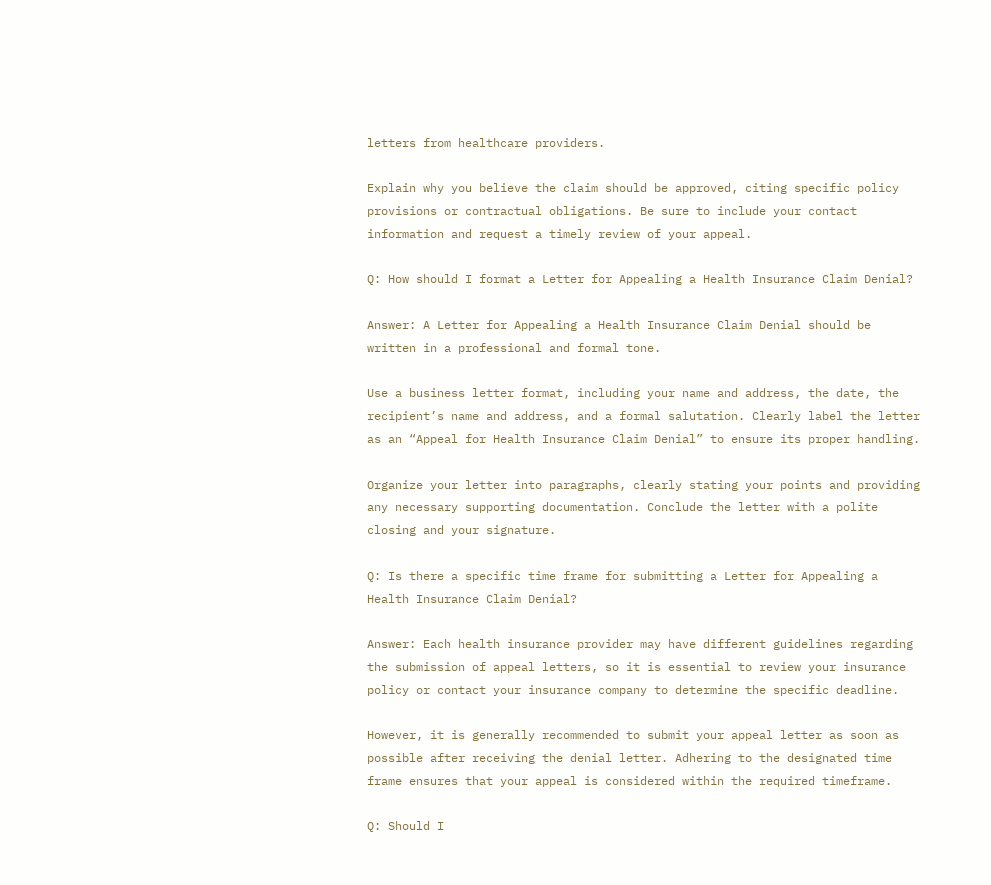letters from healthcare providers.

Explain why you believe the claim should be approved, citing specific policy provisions or contractual obligations. Be sure to include your contact information and request a timely review of your appeal.

Q: How should I format a Letter for Appealing a Health Insurance Claim Denial?

Answer: A Letter for Appealing a Health Insurance Claim Denial should be written in a professional and formal tone.

Use a business letter format, including your name and address, the date, the recipient’s name and address, and a formal salutation. Clearly label the letter as an “Appeal for Health Insurance Claim Denial” to ensure its proper handling.

Organize your letter into paragraphs, clearly stating your points and providing any necessary supporting documentation. Conclude the letter with a polite closing and your signature.

Q: Is there a specific time frame for submitting a Letter for Appealing a Health Insurance Claim Denial?

Answer: Each health insurance provider may have different guidelines regarding the submission of appeal letters, so it is essential to review your insurance policy or contact your insurance company to determine the specific deadline.

However, it is generally recommended to submit your appeal letter as soon as possible after receiving the denial letter. Adhering to the designated time frame ensures that your appeal is considered within the required timeframe.

Q: Should I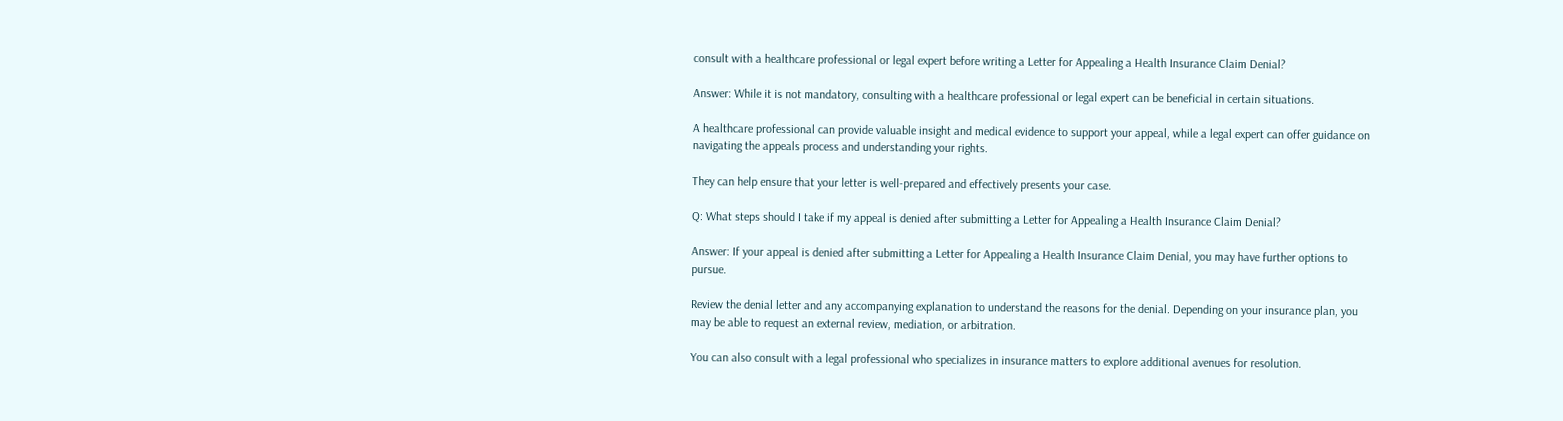consult with a healthcare professional or legal expert before writing a Letter for Appealing a Health Insurance Claim Denial?

Answer: While it is not mandatory, consulting with a healthcare professional or legal expert can be beneficial in certain situations.

A healthcare professional can provide valuable insight and medical evidence to support your appeal, while a legal expert can offer guidance on navigating the appeals process and understanding your rights.

They can help ensure that your letter is well-prepared and effectively presents your case.

Q: What steps should I take if my appeal is denied after submitting a Letter for Appealing a Health Insurance Claim Denial?

Answer: If your appeal is denied after submitting a Letter for Appealing a Health Insurance Claim Denial, you may have further options to pursue.

Review the denial letter and any accompanying explanation to understand the reasons for the denial. Depending on your insurance plan, you may be able to request an external review, mediation, or arbitration.

You can also consult with a legal professional who specializes in insurance matters to explore additional avenues for resolution.